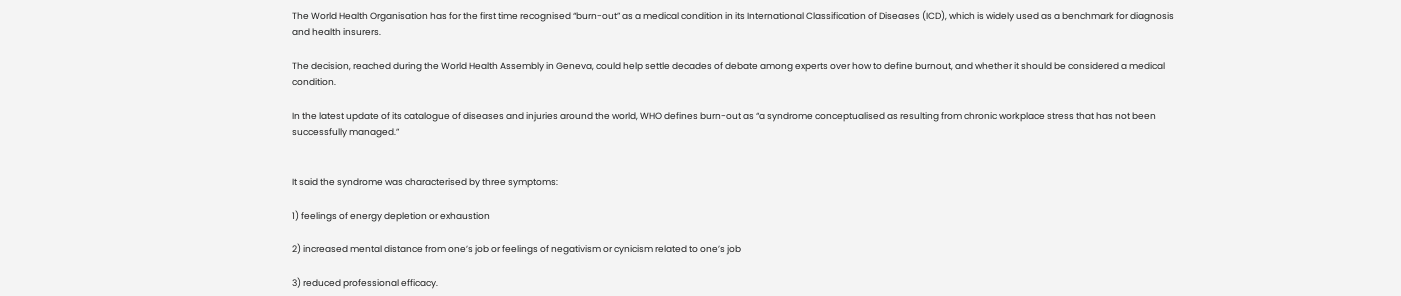The World Health Organisation has for the first time recognised “burn-out” as a medical condition in its International Classification of Diseases (ICD), which is widely used as a benchmark for diagnosis and health insurers.

The decision, reached during the World Health Assembly in Geneva, could help settle decades of debate among experts over how to define burnout, and whether it should be considered a medical condition.

In the latest update of its catalogue of diseases and injuries around the world, WHO defines burn-out as “a syndrome conceptualised as resulting from chronic workplace stress that has not been successfully managed.”


It said the syndrome was characterised by three symptoms:

1) feelings of energy depletion or exhaustion

2) increased mental distance from one’s job or feelings of negativism or cynicism related to one’s job

3) reduced professional efficacy.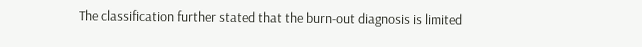The classification further stated that the burn-out diagnosis is limited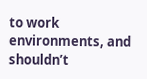to work environments, and shouldn’t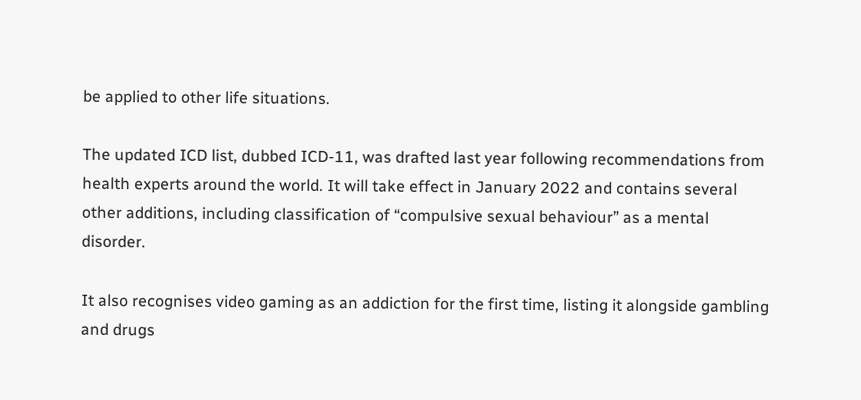be applied to other life situations.

The updated ICD list, dubbed ICD-11, was drafted last year following recommendations from health experts around the world. It will take effect in January 2022 and contains several other additions, including classification of “compulsive sexual behaviour” as a mental disorder.

It also recognises video gaming as an addiction for the first time, listing it alongside gambling and drugs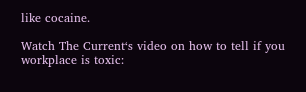like cocaine.

Watch The Current‘s video on how to tell if you workplace is toxic: